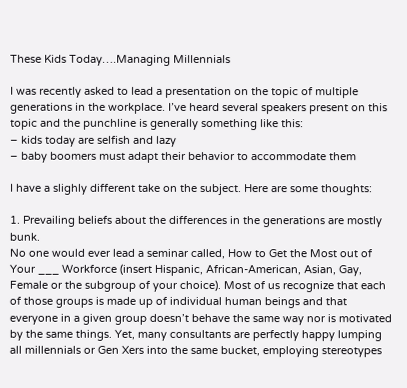These Kids Today….Managing Millennials

I was recently asked to lead a presentation on the topic of multiple generations in the workplace. I’ve heard several speakers present on this topic and the punchline is generally something like this:
– kids today are selfish and lazy
– baby boomers must adapt their behavior to accommodate them

I have a slighly different take on the subject. Here are some thoughts:

1. Prevailing beliefs about the differences in the generations are mostly bunk.
No one would ever lead a seminar called, How to Get the Most out of Your ___ Workforce (insert Hispanic, African-American, Asian, Gay, Female or the subgroup of your choice). Most of us recognize that each of those groups is made up of individual human beings and that everyone in a given group doesn’t behave the same way nor is motivated by the same things. Yet, many consultants are perfectly happy lumping all millennials or Gen Xers into the same bucket, employing stereotypes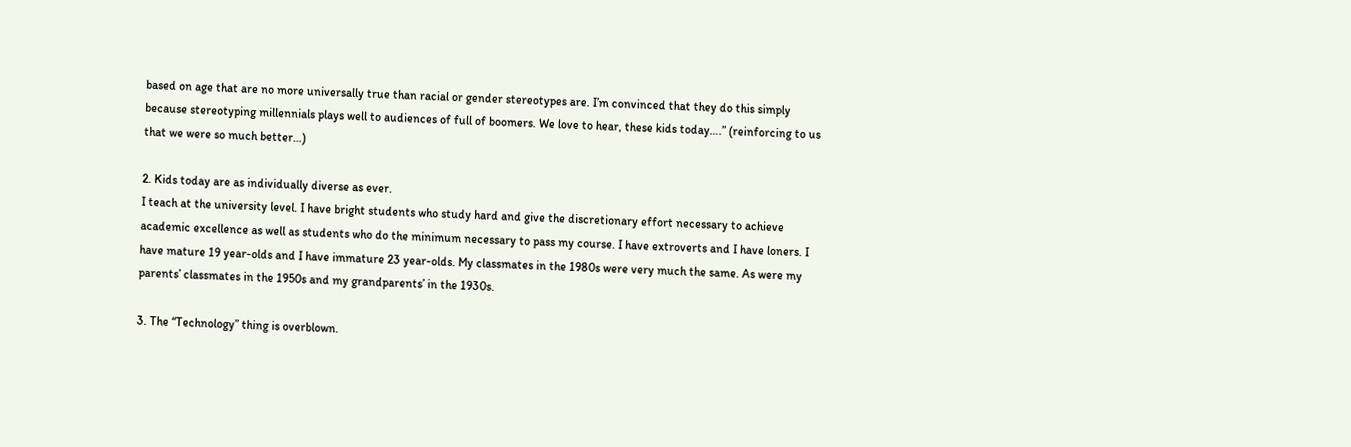based on age that are no more universally true than racial or gender stereotypes are. I’m convinced that they do this simply because stereotyping millennials plays well to audiences of full of boomers. We love to hear, these kids today….” (reinforcing to us that we were so much better…)

2. Kids today are as individually diverse as ever.
I teach at the university level. I have bright students who study hard and give the discretionary effort necessary to achieve academic excellence as well as students who do the minimum necessary to pass my course. I have extroverts and I have loners. I have mature 19 year-olds and I have immature 23 year-olds. My classmates in the 1980s were very much the same. As were my parents’ classmates in the 1950s and my grandparents’ in the 1930s.

3. The “Technology” thing is overblown.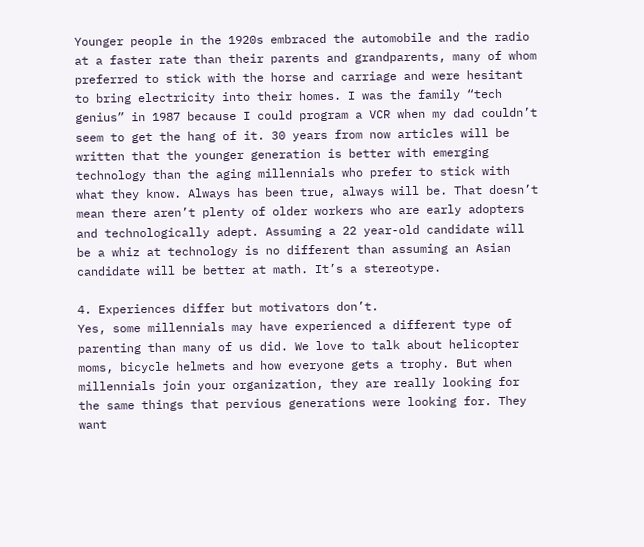Younger people in the 1920s embraced the automobile and the radio at a faster rate than their parents and grandparents, many of whom preferred to stick with the horse and carriage and were hesitant to bring electricity into their homes. I was the family “tech genius” in 1987 because I could program a VCR when my dad couldn’t seem to get the hang of it. 30 years from now articles will be written that the younger generation is better with emerging technology than the aging millennials who prefer to stick with what they know. Always has been true, always will be. That doesn’t mean there aren’t plenty of older workers who are early adopters and technologically adept. Assuming a 22 year-old candidate will be a whiz at technology is no different than assuming an Asian candidate will be better at math. It’s a stereotype.

4. Experiences differ but motivators don’t.
Yes, some millennials may have experienced a different type of parenting than many of us did. We love to talk about helicopter moms, bicycle helmets and how everyone gets a trophy. But when millennials join your organization, they are really looking for the same things that pervious generations were looking for. They want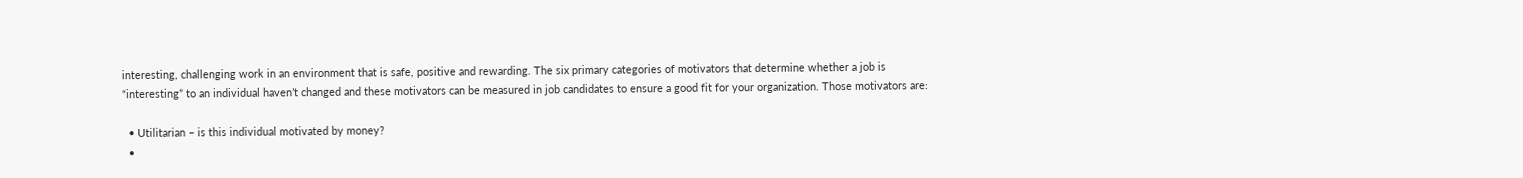interesting, challenging work in an environment that is safe, positive and rewarding. The six primary categories of motivators that determine whether a job is “interesting” to an individual haven’t changed and these motivators can be measured in job candidates to ensure a good fit for your organization. Those motivators are:

  • Utilitarian – is this individual motivated by money?
  •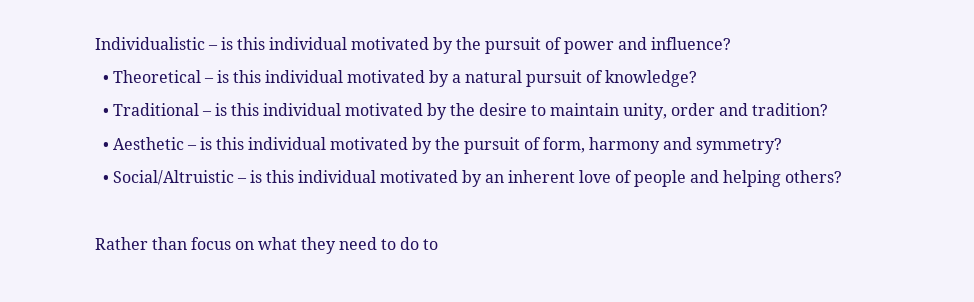Individualistic – is this individual motivated by the pursuit of power and influence?
  • Theoretical – is this individual motivated by a natural pursuit of knowledge?
  • Traditional – is this individual motivated by the desire to maintain unity, order and tradition?
  • Aesthetic – is this individual motivated by the pursuit of form, harmony and symmetry?
  • Social/Altruistic – is this individual motivated by an inherent love of people and helping others?

Rather than focus on what they need to do to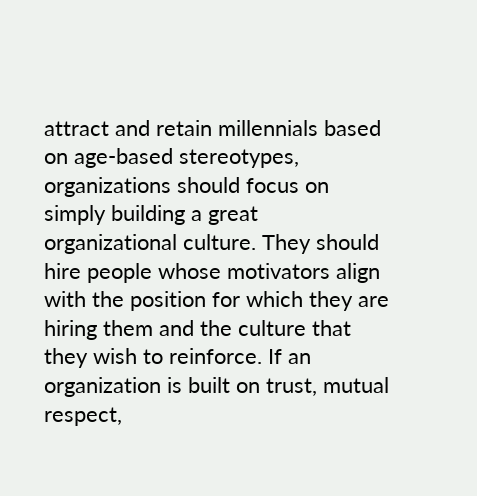attract and retain millennials based on age-based stereotypes, organizations should focus on simply building a great organizational culture. They should hire people whose motivators align with the position for which they are hiring them and the culture that they wish to reinforce. If an organization is built on trust, mutual respect,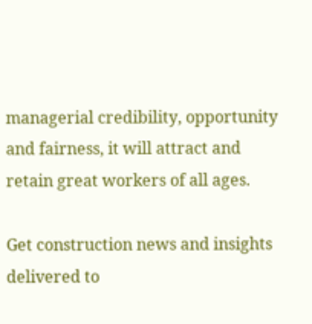managerial credibility, opportunity and fairness, it will attract and retain great workers of all ages.

Get construction news and insights delivered to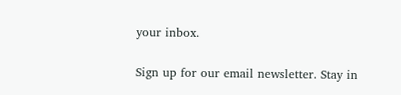your inbox.

Sign up for our email newsletter. Stay in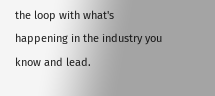the loop with what's happening in the industry you know and lead.